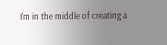I'm in the middle of creating a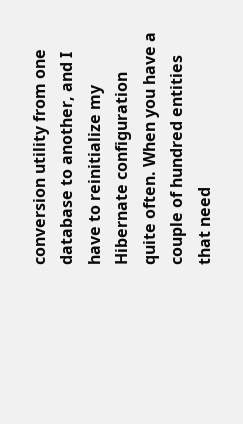conversion utility from one database to another, and I have to reinitialize my Hibernate configuration quite often. When you have a couple of hundred entities that need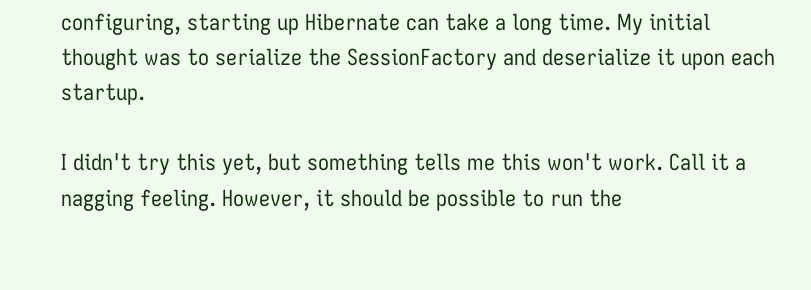configuring, starting up Hibernate can take a long time. My initial thought was to serialize the SessionFactory and deserialize it upon each startup.

I didn't try this yet, but something tells me this won't work. Call it a nagging feeling. However, it should be possible to run the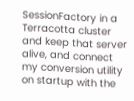SessionFactory in a Terracotta cluster and keep that server alive, and connect my conversion utility on startup with the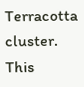Terracotta cluster. This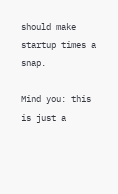should make startup times a snap.

Mind you: this is just a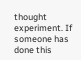thought experiment. If someone has done this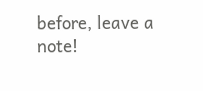before, leave a note!